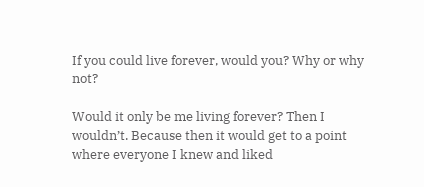If you could live forever, would you? Why or why not?

Would it only be me living forever? Then I wouldn’t. Because then it would get to a point where everyone I knew and liked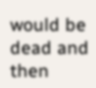would be dead and then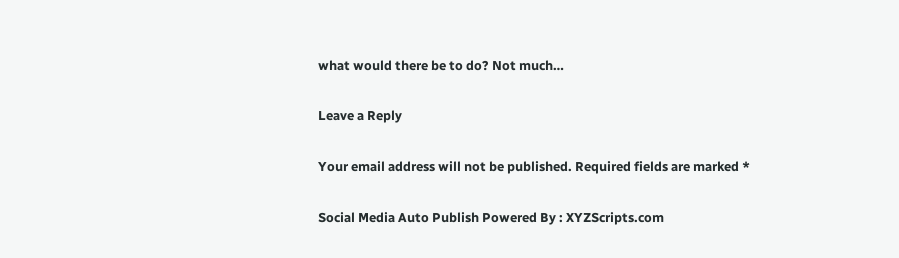what would there be to do? Not much…

Leave a Reply

Your email address will not be published. Required fields are marked *

Social Media Auto Publish Powered By : XYZScripts.com